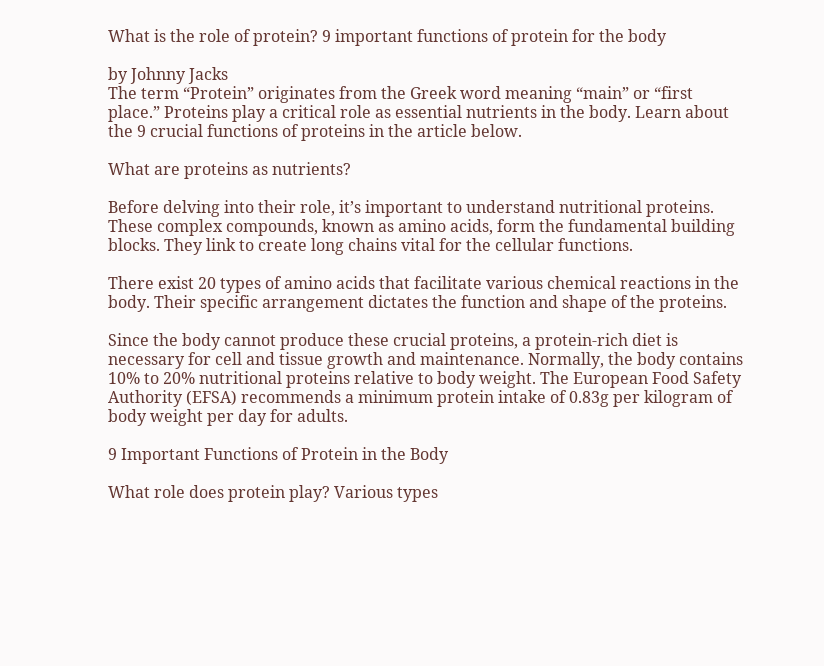What is the role of protein? 9 important functions of protein for the body

by Johnny Jacks
The term “Protein” originates from the Greek word meaning “main” or “first place.” Proteins play a critical role as essential nutrients in the body. Learn about the 9 crucial functions of proteins in the article below.

What are proteins as nutrients?

Before delving into their role, it’s important to understand nutritional proteins. These complex compounds, known as amino acids, form the fundamental building blocks. They link to create long chains vital for the cellular functions.

There exist 20 types of amino acids that facilitate various chemical reactions in the body. Their specific arrangement dictates the function and shape of the proteins.

Since the body cannot produce these crucial proteins, a protein-rich diet is necessary for cell and tissue growth and maintenance. Normally, the body contains 10% to 20% nutritional proteins relative to body weight. The European Food Safety Authority (EFSA) recommends a minimum protein intake of 0.83g per kilogram of body weight per day for adults.

9 Important Functions of Protein in the Body

What role does protein play? Various types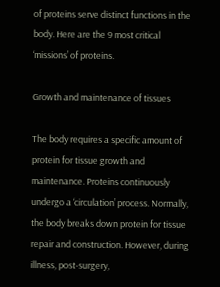of proteins serve distinct functions in the body. Here are the 9 most critical ‘missions’ of proteins.

Growth and maintenance of tissues

The body requires a specific amount of protein for tissue growth and maintenance. Proteins continuously undergo a ‘circulation’ process. Normally, the body breaks down protein for tissue repair and construction. However, during illness, post-surgery,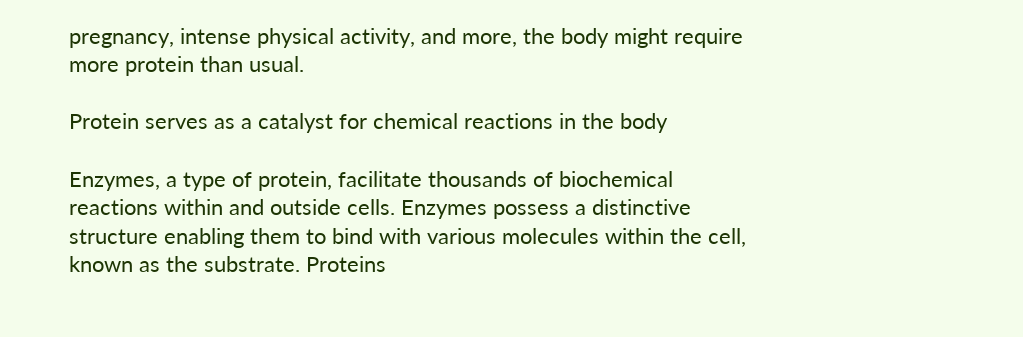pregnancy, intense physical activity, and more, the body might require more protein than usual.

Protein serves as a catalyst for chemical reactions in the body

Enzymes, a type of protein, facilitate thousands of biochemical reactions within and outside cells. Enzymes possess a distinctive structure enabling them to bind with various molecules within the cell, known as the substrate. Proteins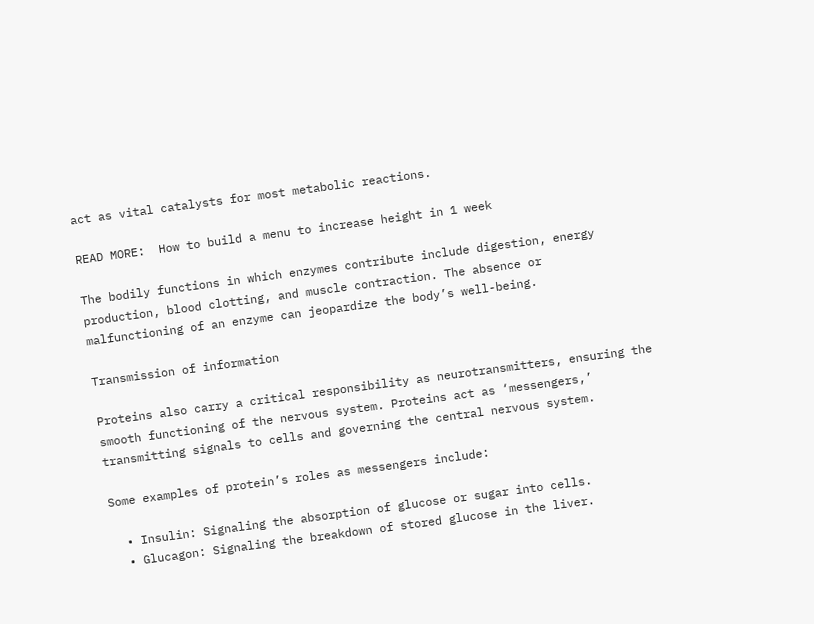act as vital catalysts for most metabolic reactions.

READ MORE:  How to build a menu to increase height in 1 week

The bodily functions in which enzymes contribute include digestion, energy production, blood clotting, and muscle contraction. The absence or malfunctioning of an enzyme can jeopardize the body’s well-being.

Transmission of information

Proteins also carry a critical responsibility as neurotransmitters, ensuring the smooth functioning of the nervous system. Proteins act as ‘messengers,’ transmitting signals to cells and governing the central nervous system.

Some examples of protein’s roles as messengers include:

  • Insulin: Signaling the absorption of glucose or sugar into cells.
  • Glucagon: Signaling the breakdown of stored glucose in the liver.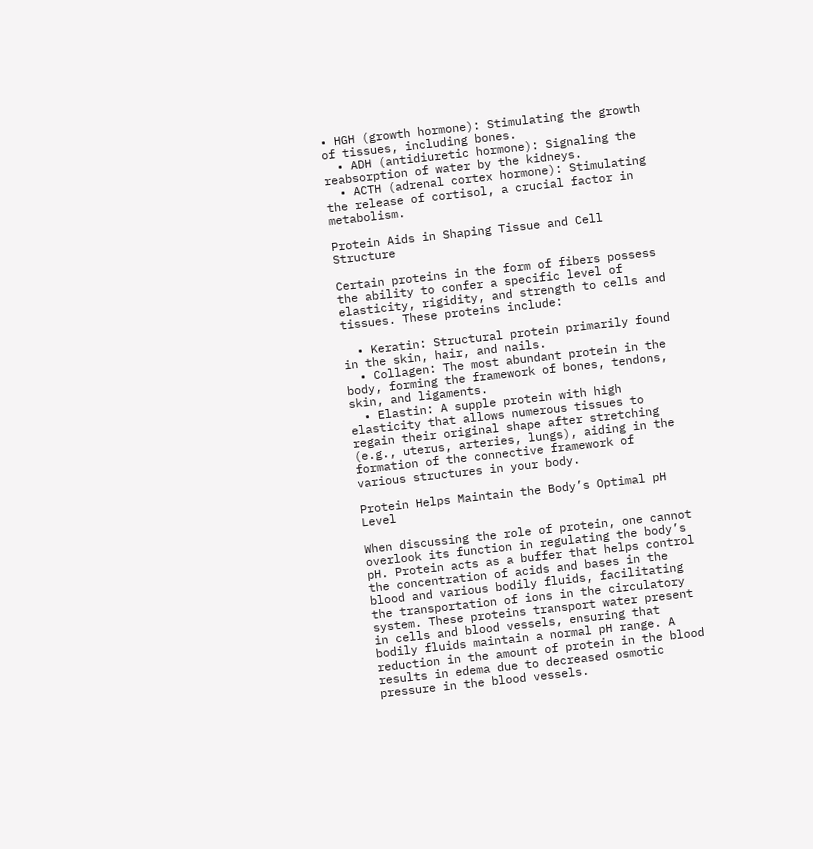• HGH (growth hormone): Stimulating the growth of tissues, including bones.
  • ADH (antidiuretic hormone): Signaling the reabsorption of water by the kidneys.
  • ACTH (adrenal cortex hormone): Stimulating the release of cortisol, a crucial factor in metabolism.

Protein Aids in Shaping Tissue and Cell Structure

Certain proteins in the form of fibers possess the ability to confer a specific level of elasticity, rigidity, and strength to cells and tissues. These proteins include:

  • Keratin: Structural protein primarily found in the skin, hair, and nails.
  • Collagen: The most abundant protein in the body, forming the framework of bones, tendons, skin, and ligaments.
  • Elastin: A supple protein with high elasticity that allows numerous tissues to regain their original shape after stretching (e.g., uterus, arteries, lungs), aiding in the formation of the connective framework of various structures in your body.

Protein Helps Maintain the Body’s Optimal pH Level

When discussing the role of protein, one cannot overlook its function in regulating the body’s pH. Protein acts as a buffer that helps control the concentration of acids and bases in the blood and various bodily fluids, facilitating the transportation of ions in the circulatory system. These proteins transport water present in cells and blood vessels, ensuring that bodily fluids maintain a normal pH range. A reduction in the amount of protein in the blood results in edema due to decreased osmotic pressure in the blood vessels.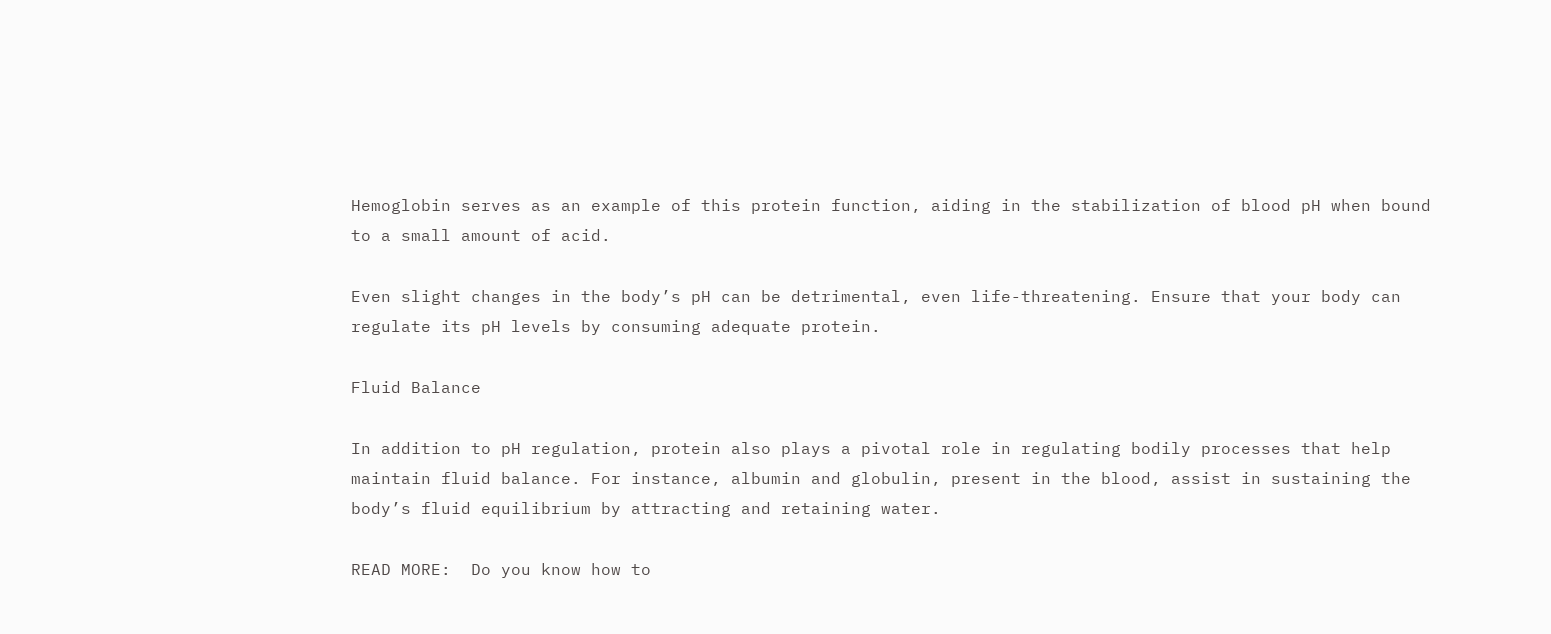Hemoglobin serves as an example of this protein function, aiding in the stabilization of blood pH when bound to a small amount of acid.

Even slight changes in the body’s pH can be detrimental, even life-threatening. Ensure that your body can regulate its pH levels by consuming adequate protein.

Fluid Balance

In addition to pH regulation, protein also plays a pivotal role in regulating bodily processes that help maintain fluid balance. For instance, albumin and globulin, present in the blood, assist in sustaining the body’s fluid equilibrium by attracting and retaining water.

READ MORE:  Do you know how to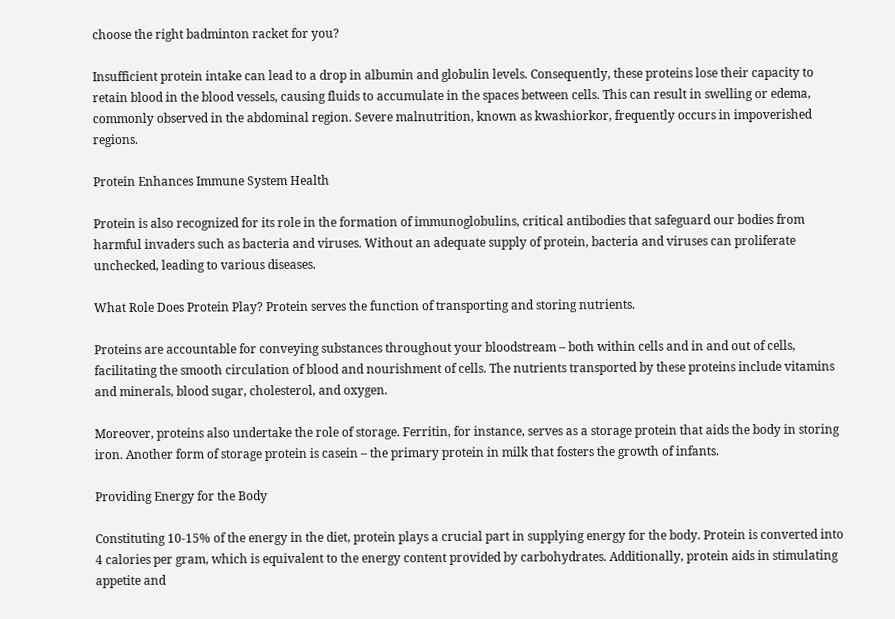choose the right badminton racket for you?

Insufficient protein intake can lead to a drop in albumin and globulin levels. Consequently, these proteins lose their capacity to retain blood in the blood vessels, causing fluids to accumulate in the spaces between cells. This can result in swelling or edema, commonly observed in the abdominal region. Severe malnutrition, known as kwashiorkor, frequently occurs in impoverished regions.

Protein Enhances Immune System Health

Protein is also recognized for its role in the formation of immunoglobulins, critical antibodies that safeguard our bodies from harmful invaders such as bacteria and viruses. Without an adequate supply of protein, bacteria and viruses can proliferate unchecked, leading to various diseases.

What Role Does Protein Play? Protein serves the function of transporting and storing nutrients.

Proteins are accountable for conveying substances throughout your bloodstream – both within cells and in and out of cells, facilitating the smooth circulation of blood and nourishment of cells. The nutrients transported by these proteins include vitamins and minerals, blood sugar, cholesterol, and oxygen.

Moreover, proteins also undertake the role of storage. Ferritin, for instance, serves as a storage protein that aids the body in storing iron. Another form of storage protein is casein – the primary protein in milk that fosters the growth of infants.

Providing Energy for the Body

Constituting 10-15% of the energy in the diet, protein plays a crucial part in supplying energy for the body. Protein is converted into 4 calories per gram, which is equivalent to the energy content provided by carbohydrates. Additionally, protein aids in stimulating appetite and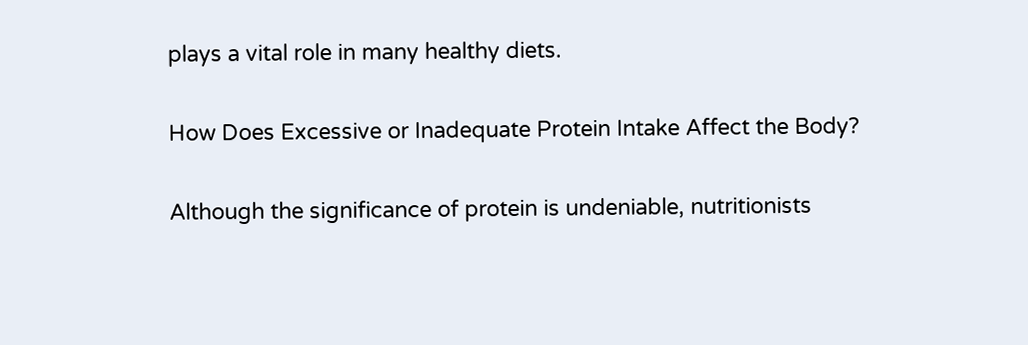plays a vital role in many healthy diets.

How Does Excessive or Inadequate Protein Intake Affect the Body?

Although the significance of protein is undeniable, nutritionists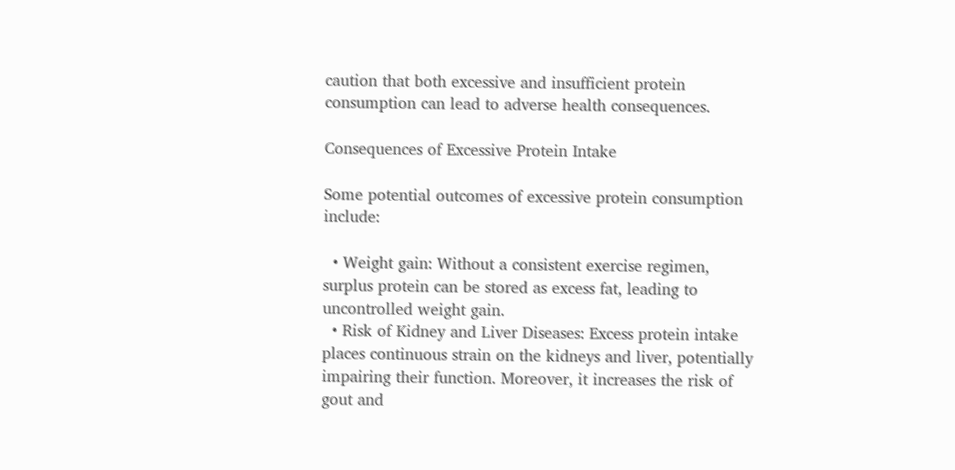caution that both excessive and insufficient protein consumption can lead to adverse health consequences.

Consequences of Excessive Protein Intake

Some potential outcomes of excessive protein consumption include:

  • Weight gain: Without a consistent exercise regimen, surplus protein can be stored as excess fat, leading to uncontrolled weight gain.
  • Risk of Kidney and Liver Diseases: Excess protein intake places continuous strain on the kidneys and liver, potentially impairing their function. Moreover, it increases the risk of gout and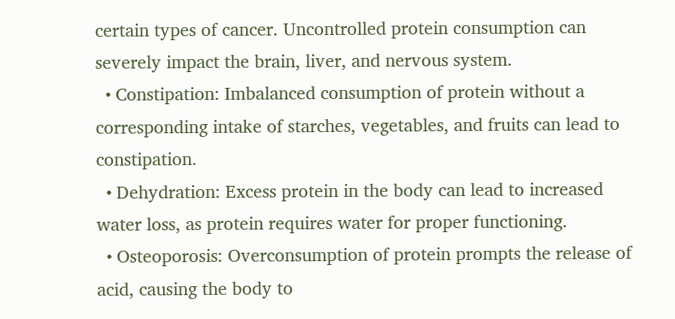certain types of cancer. Uncontrolled protein consumption can severely impact the brain, liver, and nervous system.
  • Constipation: Imbalanced consumption of protein without a corresponding intake of starches, vegetables, and fruits can lead to constipation.
  • Dehydration: Excess protein in the body can lead to increased water loss, as protein requires water for proper functioning.
  • Osteoporosis: Overconsumption of protein prompts the release of acid, causing the body to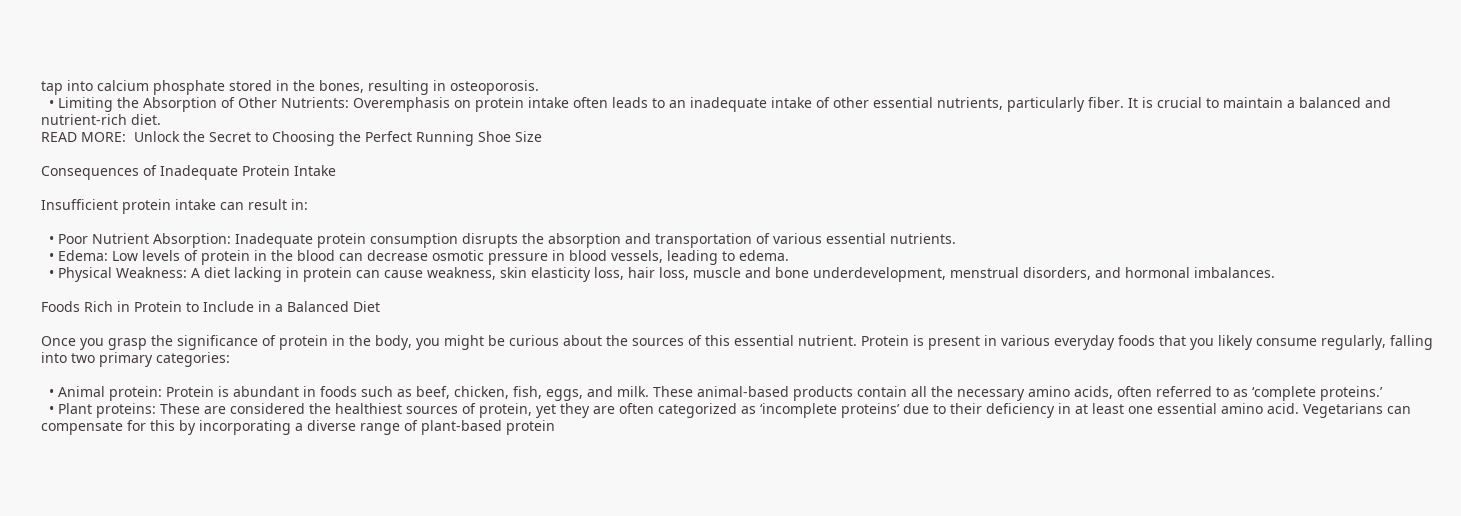tap into calcium phosphate stored in the bones, resulting in osteoporosis.
  • Limiting the Absorption of Other Nutrients: Overemphasis on protein intake often leads to an inadequate intake of other essential nutrients, particularly fiber. It is crucial to maintain a balanced and nutrient-rich diet.
READ MORE:  Unlock the Secret to Choosing the Perfect Running Shoe Size

Consequences of Inadequate Protein Intake

Insufficient protein intake can result in:

  • Poor Nutrient Absorption: Inadequate protein consumption disrupts the absorption and transportation of various essential nutrients.
  • Edema: Low levels of protein in the blood can decrease osmotic pressure in blood vessels, leading to edema.
  • Physical Weakness: A diet lacking in protein can cause weakness, skin elasticity loss, hair loss, muscle and bone underdevelopment, menstrual disorders, and hormonal imbalances.

Foods Rich in Protein to Include in a Balanced Diet

Once you grasp the significance of protein in the body, you might be curious about the sources of this essential nutrient. Protein is present in various everyday foods that you likely consume regularly, falling into two primary categories:

  • Animal protein: Protein is abundant in foods such as beef, chicken, fish, eggs, and milk. These animal-based products contain all the necessary amino acids, often referred to as ‘complete proteins.’
  • Plant proteins: These are considered the healthiest sources of protein, yet they are often categorized as ‘incomplete proteins’ due to their deficiency in at least one essential amino acid. Vegetarians can compensate for this by incorporating a diverse range of plant-based protein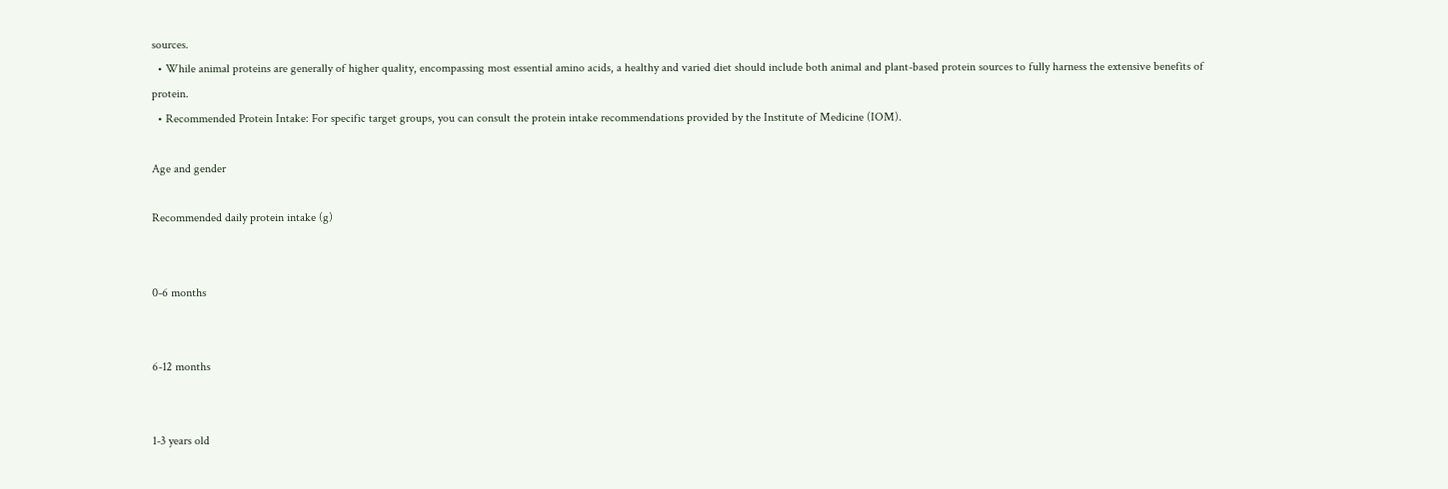sources.
  • While animal proteins are generally of higher quality, encompassing most essential amino acids, a healthy and varied diet should include both animal and plant-based protein sources to fully harness the extensive benefits of protein.
  • Recommended Protein Intake: For specific target groups, you can consult the protein intake recommendations provided by the Institute of Medicine (IOM).

Age and gender

Recommended daily protein intake (g)


0-6 months


6-12 months


1-3 years old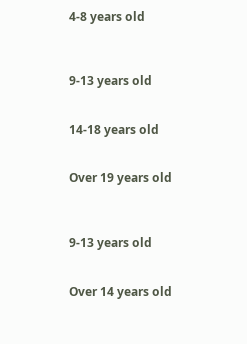4-8 years old



9-13 years old


14-18 years old


Over 19 years old



9-13 years old


Over 14 years old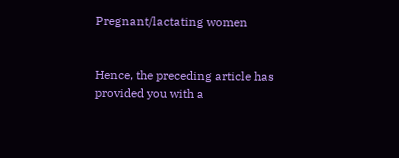Pregnant/lactating women


Hence, the preceding article has provided you with a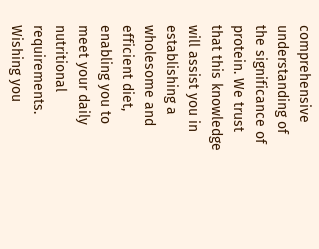comprehensive understanding of the significance of protein. We trust that this knowledge will assist you in establishing a wholesome and efficient diet, enabling you to meet your daily nutritional requirements. Wishing you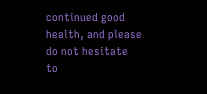continued good health, and please do not hesitate to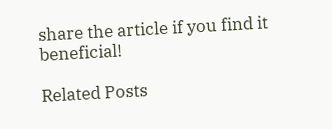share the article if you find it beneficial!

Related Posts